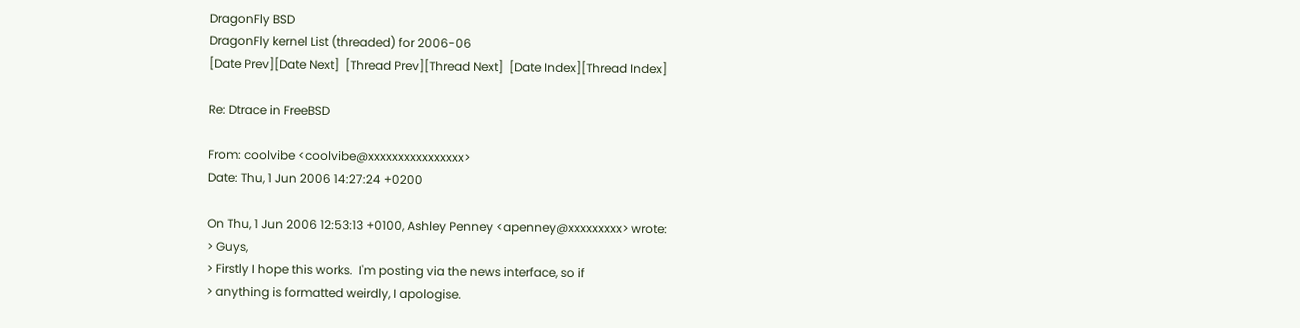DragonFly BSD
DragonFly kernel List (threaded) for 2006-06
[Date Prev][Date Next]  [Thread Prev][Thread Next]  [Date Index][Thread Index]

Re: Dtrace in FreeBSD

From: coolvibe <coolvibe@xxxxxxxxxxxxxxxx>
Date: Thu, 1 Jun 2006 14:27:24 +0200

On Thu, 1 Jun 2006 12:53:13 +0100, Ashley Penney <apenney@xxxxxxxxx> wrote:
> Guys,
> Firstly I hope this works.  I'm posting via the news interface, so if
> anything is formatted weirdly, I apologise.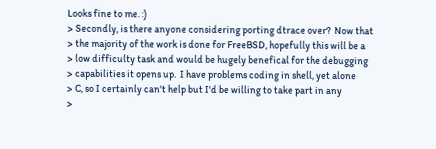Looks fine to me. :)
> Secondly, is there anyone considering porting dtrace over?  Now that
> the majority of the work is done for FreeBSD, hopefully this will be a
> low difficulty task and would be hugely benefical for the debugging
> capabilities it opens up.  I have problems coding in shell, yet alone
> C, so I certainly can't help but I'd be willing to take part in any
>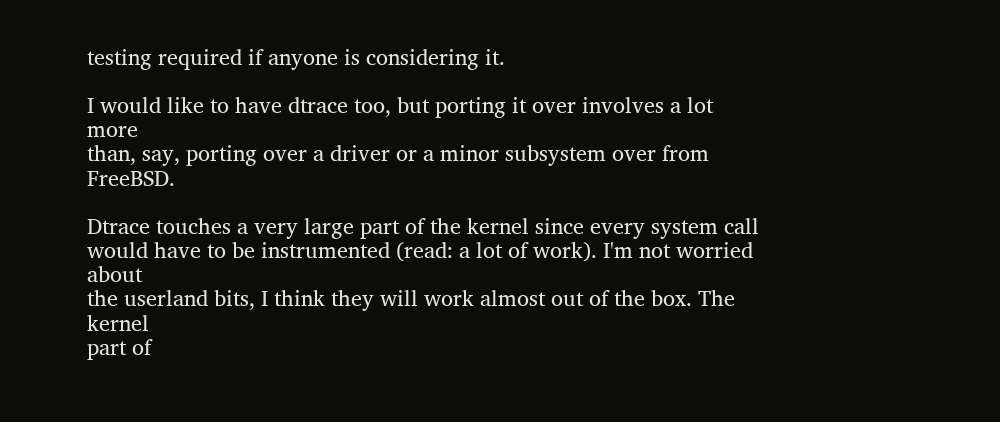testing required if anyone is considering it.

I would like to have dtrace too, but porting it over involves a lot more
than, say, porting over a driver or a minor subsystem over from FreeBSD.

Dtrace touches a very large part of the kernel since every system call
would have to be instrumented (read: a lot of work). I'm not worried about
the userland bits, I think they will work almost out of the box. The kernel
part of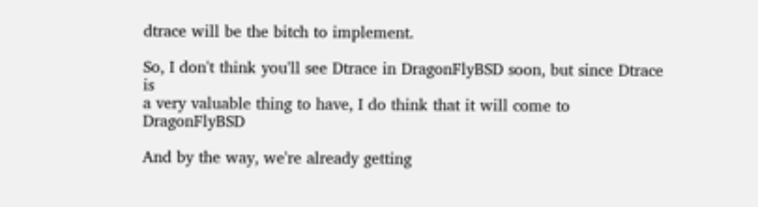dtrace will be the bitch to implement.

So, I don't think you'll see Dtrace in DragonFlyBSD soon, but since Dtrace is
a very valuable thing to have, I do think that it will come to DragonFlyBSD

And by the way, we're already getting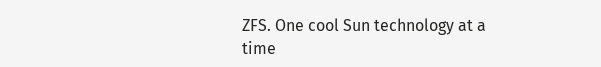ZFS. One cool Sun technology at a time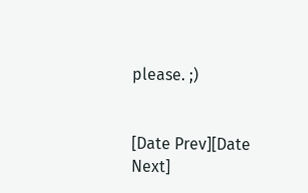please. ;)


[Date Prev][Date Next]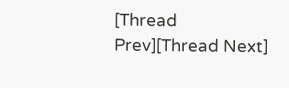[Thread Prev][Thread Next]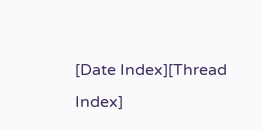[Date Index][Thread Index]